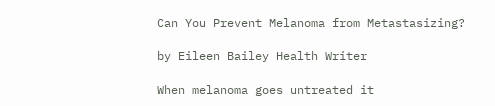Can You Prevent Melanoma from Metastasizing?

by Eileen Bailey Health Writer

When melanoma goes untreated it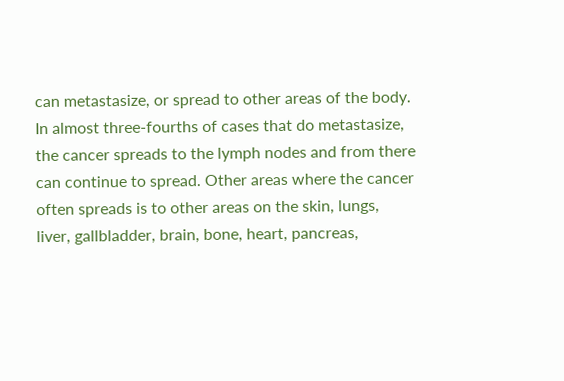can metastasize, or spread to other areas of the body. In almost three-fourths of cases that do metastasize, the cancer spreads to the lymph nodes and from there can continue to spread. Other areas where the cancer often spreads is to other areas on the skin, lungs, liver, gallbladder, brain, bone, heart, pancreas,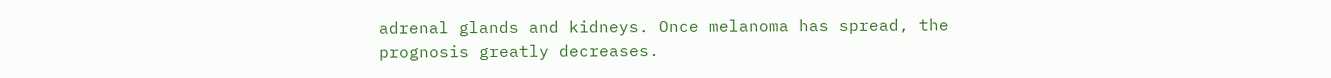adrenal glands and kidneys. Once melanoma has spread, the prognosis greatly decreases.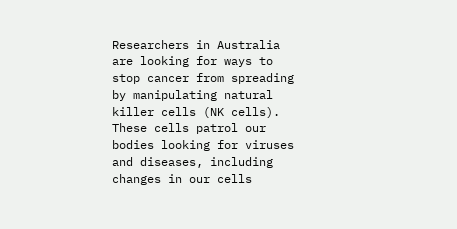Researchers in Australia are looking for ways to stop cancer from spreading by manipulating natural killer cells (NK cells). These cells patrol our bodies looking for viruses and diseases, including changes in our cells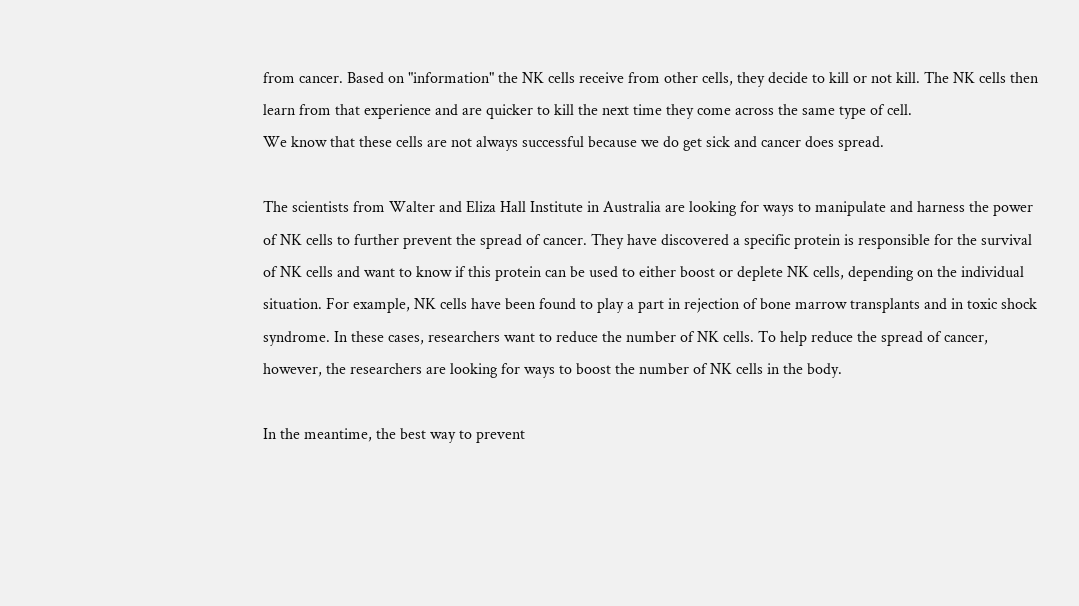from cancer. Based on "information" the NK cells receive from other cells, they decide to kill or not kill. The NK cells then learn from that experience and are quicker to kill the next time they come across the same type of cell.
We know that these cells are not always successful because we do get sick and cancer does spread.

The scientists from Walter and Eliza Hall Institute in Australia are looking for ways to manipulate and harness the power of NK cells to further prevent the spread of cancer. They have discovered a specific protein is responsible for the survival of NK cells and want to know if this protein can be used to either boost or deplete NK cells, depending on the individual situation. For example, NK cells have been found to play a part in rejection of bone marrow transplants and in toxic shock syndrome. In these cases, researchers want to reduce the number of NK cells. To help reduce the spread of cancer, however, the researchers are looking for ways to boost the number of NK cells in the body.

In the meantime, the best way to prevent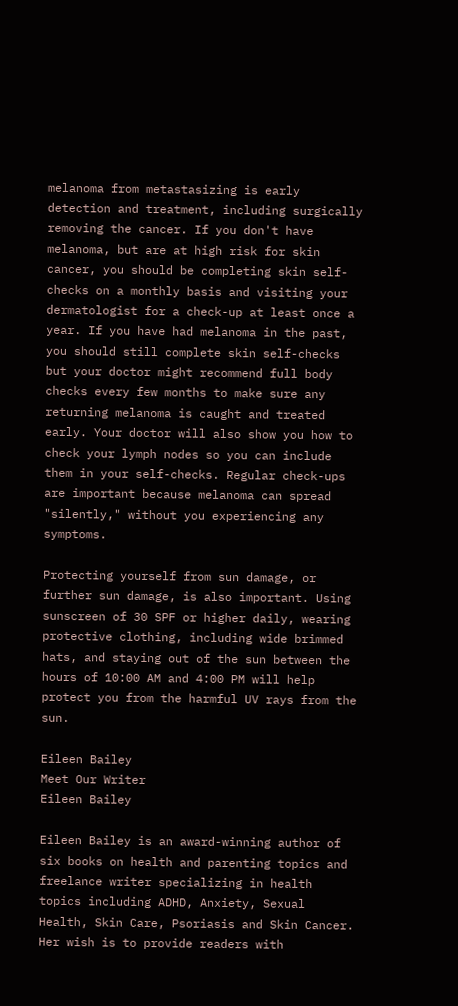melanoma from metastasizing is early detection and treatment, including surgically removing the cancer. If you don't have melanoma, but are at high risk for skin cancer, you should be completing skin self-checks on a monthly basis and visiting your dermatologist for a check-up at least once a year. If you have had melanoma in the past, you should still complete skin self-checks but your doctor might recommend full body checks every few months to make sure any returning melanoma is caught and treated early. Your doctor will also show you how to check your lymph nodes so you can include them in your self-checks. Regular check-ups are important because melanoma can spread "silently," without you experiencing any symptoms.

Protecting yourself from sun damage, or further sun damage, is also important. Using sunscreen of 30 SPF or higher daily, wearing protective clothing, including wide brimmed hats, and staying out of the sun between the hours of 10:00 AM and 4:00 PM will help protect you from the harmful UV rays from the sun.

Eileen Bailey
Meet Our Writer
Eileen Bailey

Eileen Bailey is an award-winning author of six books on health and parenting topics and freelance writer specializing in health topics including ADHD, Anxiety, Sexual Health, Skin Care, Psoriasis and Skin Cancer. Her wish is to provide readers with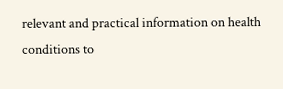relevant and practical information on health conditions to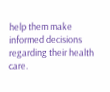help them make informed decisions regarding their health care.